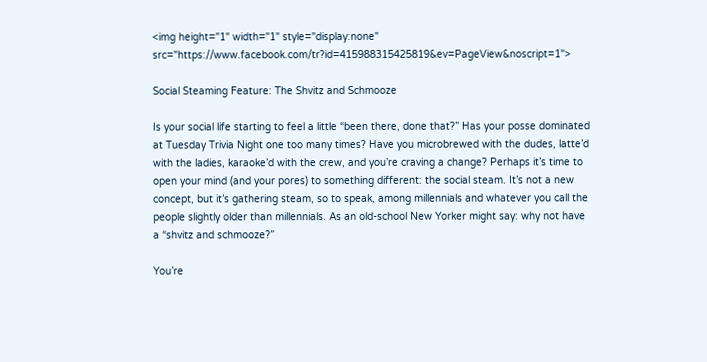<img height="1" width="1" style="display:none" src="https://www.facebook.com/tr?id=415988315425819&ev=PageView&noscript=1">

Social Steaming Feature: The Shvitz and Schmooze

Is your social life starting to feel a little “been there, done that?” Has your posse dominated at Tuesday Trivia Night one too many times? Have you microbrewed with the dudes, latte’d with the ladies, karaoke’d with the crew, and you’re craving a change? Perhaps it’s time to open your mind (and your pores) to something different: the social steam. It’s not a new concept, but it’s gathering steam, so to speak, among millennials and whatever you call the people slightly older than millennials. As an old-school New Yorker might say: why not have a “shvitz and schmooze?”

You’re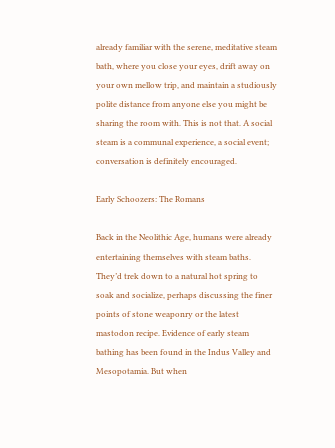already familiar with the serene, meditative steam bath, where you close your eyes, drift away on your own mellow trip, and maintain a studiously polite distance from anyone else you might be sharing the room with. This is not that. A social steam is a communal experience, a social event; conversation is definitely encouraged.

Early Schoozers: The Romans

Back in the Neolithic Age, humans were already entertaining themselves with steam baths. They’d trek down to a natural hot spring to soak and socialize, perhaps discussing the finer points of stone weaponry or the latest mastodon recipe. Evidence of early steam bathing has been found in the Indus Valley and Mesopotamia. But when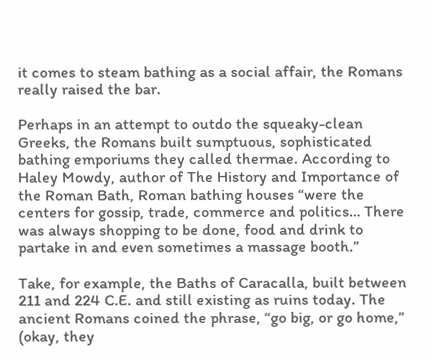it comes to steam bathing as a social affair, the Romans really raised the bar.

Perhaps in an attempt to outdo the squeaky-clean Greeks, the Romans built sumptuous, sophisticated bathing emporiums they called thermae. According to Haley Mowdy, author of The History and Importance of the Roman Bath, Roman bathing houses “were the centers for gossip, trade, commerce and politics… There was always shopping to be done, food and drink to partake in and even sometimes a massage booth.”

Take, for example, the Baths of Caracalla, built between 211 and 224 C.E. and still existing as ruins today. The ancient Romans coined the phrase, “go big, or go home,” (okay, they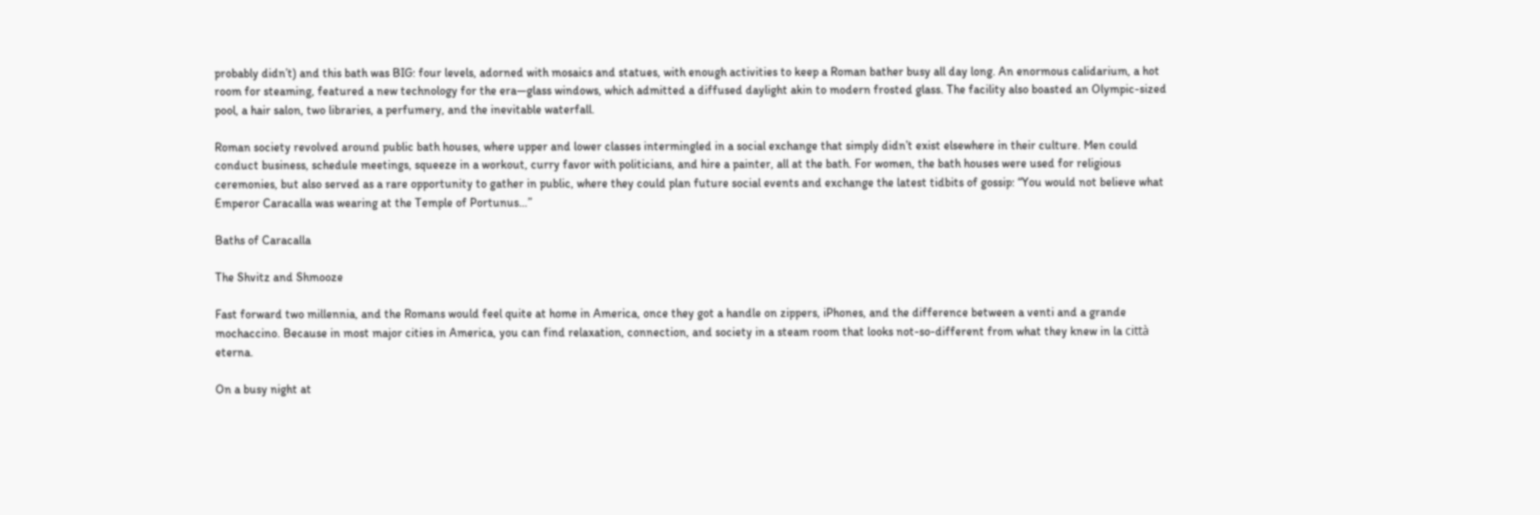probably didn’t) and this bath was BIG: four levels, adorned with mosaics and statues, with enough activities to keep a Roman bather busy all day long. An enormous calidarium, a hot room for steaming, featured a new technology for the era—glass windows, which admitted a diffused daylight akin to modern frosted glass. The facility also boasted an Olympic-sized pool, a hair salon, two libraries, a perfumery, and the inevitable waterfall.

Roman society revolved around public bath houses, where upper and lower classes intermingled in a social exchange that simply didn’t exist elsewhere in their culture. Men could conduct business, schedule meetings, squeeze in a workout, curry favor with politicians, and hire a painter, all at the bath. For women, the bath houses were used for religious ceremonies, but also served as a rare opportunity to gather in public, where they could plan future social events and exchange the latest tidbits of gossip: “You would not believe what Emperor Caracalla was wearing at the Temple of Portunus…”

Baths of Caracalla

The Shvitz and Shmooze

Fast forward two millennia, and the Romans would feel quite at home in America, once they got a handle on zippers, iPhones, and the difference between a venti and a grande mochaccino. Because in most major cities in America, you can find relaxation, connection, and society in a steam room that looks not-so-different from what they knew in la città eterna.

On a busy night at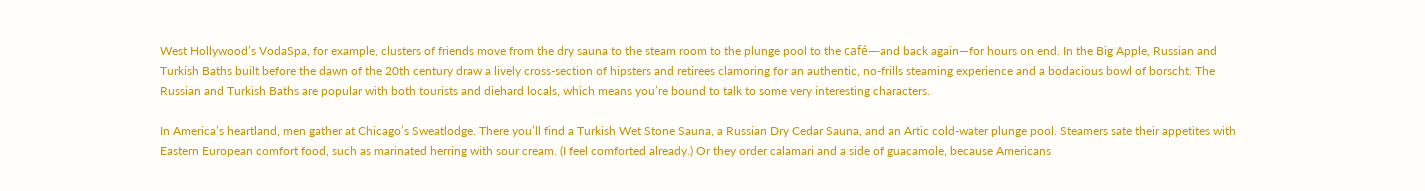West Hollywood’s VodaSpa, for example, clusters of friends move from the dry sauna to the steam room to the plunge pool to the café—and back again—for hours on end. In the Big Apple, Russian and Turkish Baths built before the dawn of the 20th century draw a lively cross-section of hipsters and retirees clamoring for an authentic, no-frills steaming experience and a bodacious bowl of borscht. The Russian and Turkish Baths are popular with both tourists and diehard locals, which means you’re bound to talk to some very interesting characters.

In America’s heartland, men gather at Chicago’s Sweatlodge. There you’ll find a Turkish Wet Stone Sauna, a Russian Dry Cedar Sauna, and an Artic cold-water plunge pool. Steamers sate their appetites with Eastern European comfort food, such as marinated herring with sour cream. (I feel comforted already.) Or they order calamari and a side of guacamole, because Americans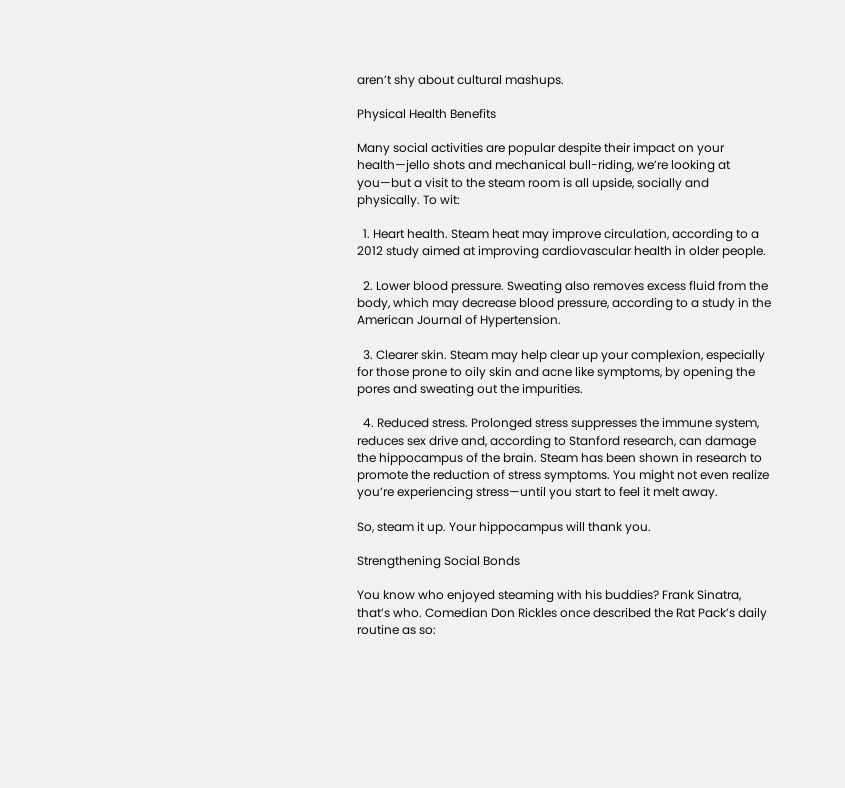aren’t shy about cultural mashups.

Physical Health Benefits

Many social activities are popular despite their impact on your health—jello shots and mechanical bull-riding, we’re looking at you—but a visit to the steam room is all upside, socially and physically. To wit:

  1. Heart health. Steam heat may improve circulation, according to a 2012 study aimed at improving cardiovascular health in older people.

  2. Lower blood pressure. Sweating also removes excess fluid from the body, which may decrease blood pressure, according to a study in the American Journal of Hypertension.

  3. Clearer skin. Steam may help clear up your complexion, especially for those prone to oily skin and acne like symptoms, by opening the pores and sweating out the impurities.

  4. Reduced stress. Prolonged stress suppresses the immune system, reduces sex drive and, according to Stanford research, can damage the hippocampus of the brain. Steam has been shown in research to promote the reduction of stress symptoms. You might not even realize you’re experiencing stress—until you start to feel it melt away.

So, steam it up. Your hippocampus will thank you.

Strengthening Social Bonds

You know who enjoyed steaming with his buddies? Frank Sinatra, that’s who. Comedian Don Rickles once described the Rat Pack’s daily routine as so: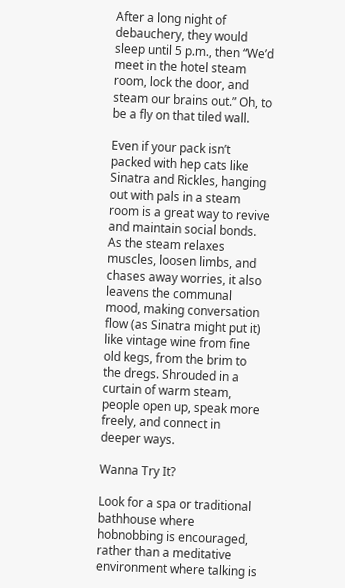After a long night of debauchery, they would sleep until 5 p.m., then “We’d meet in the hotel steam room, lock the door, and steam our brains out.” Oh, to be a fly on that tiled wall.

Even if your pack isn’t packed with hep cats like Sinatra and Rickles, hanging out with pals in a steam room is a great way to revive and maintain social bonds. As the steam relaxes muscles, loosen limbs, and chases away worries, it also leavens the communal mood, making conversation flow (as Sinatra might put it) like vintage wine from fine old kegs, from the brim to the dregs. Shrouded in a curtain of warm steam, people open up, speak more freely, and connect in deeper ways.

Wanna Try It?

Look for a spa or traditional bathhouse where hobnobbing is encouraged, rather than a meditative environment where talking is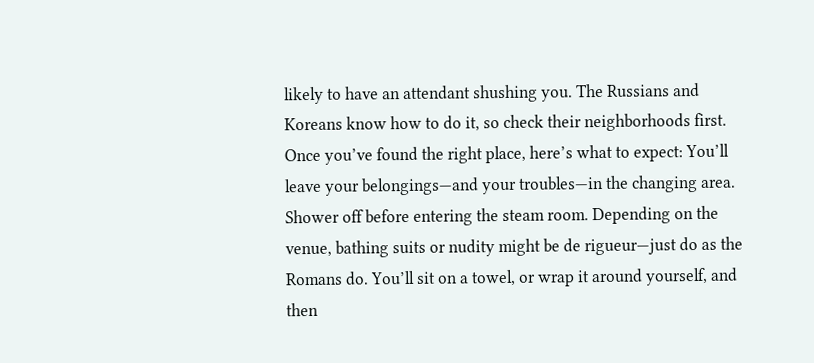likely to have an attendant shushing you. The Russians and Koreans know how to do it, so check their neighborhoods first. Once you’ve found the right place, here’s what to expect: You’ll leave your belongings—and your troubles—in the changing area. Shower off before entering the steam room. Depending on the venue, bathing suits or nudity might be de rigueur—just do as the Romans do. You’ll sit on a towel, or wrap it around yourself, and then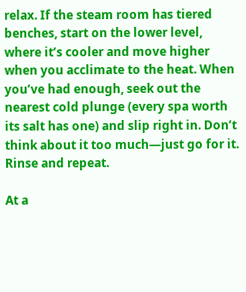relax. If the steam room has tiered benches, start on the lower level, where it’s cooler and move higher when you acclimate to the heat. When you’ve had enough, seek out the nearest cold plunge (every spa worth its salt has one) and slip right in. Don’t think about it too much—just go for it. Rinse and repeat.

At a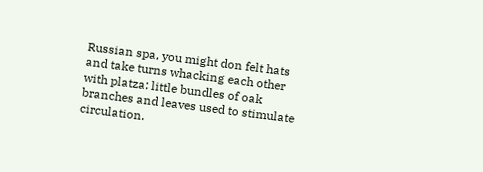Russian spa, you might don felt hats and take turns whacking each other with platza: little bundles of oak branches and leaves used to stimulate circulation.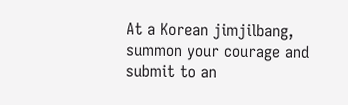At a Korean jimjilbang, summon your courage and submit to an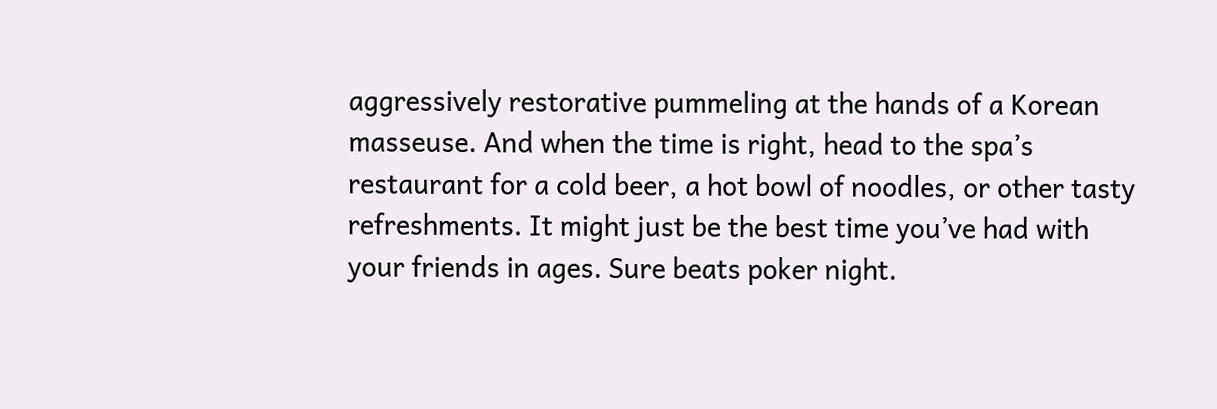aggressively restorative pummeling at the hands of a Korean masseuse. And when the time is right, head to the spa’s restaurant for a cold beer, a hot bowl of noodles, or other tasty refreshments. It might just be the best time you’ve had with your friends in ages. Sure beats poker night.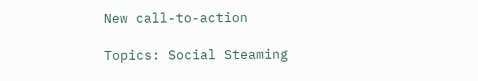New call-to-action

Topics: Social Steaming